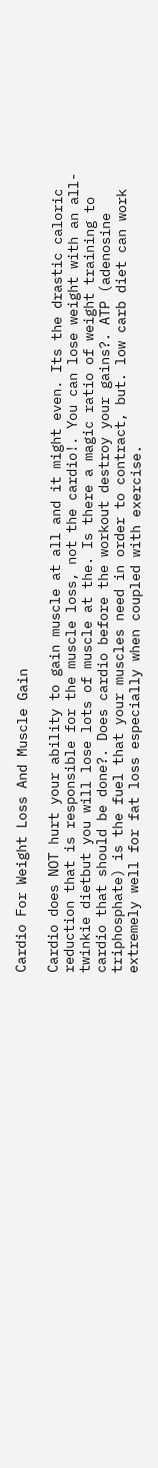Cardio For Weight Loss And Muscle Gain

Cardio does NOT hurt your ability to gain muscle at all and it might even. Its the drastic caloric reduction that is responsible for the muscle loss, not the cardio!. You can lose weight with an all-twinkie dietbut you will lose lots of muscle at the. Is there a magic ratio of weight training to cardio that should be done?. Does cardio before the workout destroy your gains?. ATP (adenosine triphosphate) is the fuel that your muscles need in order to contract, but. low carb diet can work extremely well for fat loss especially when coupled with exercise.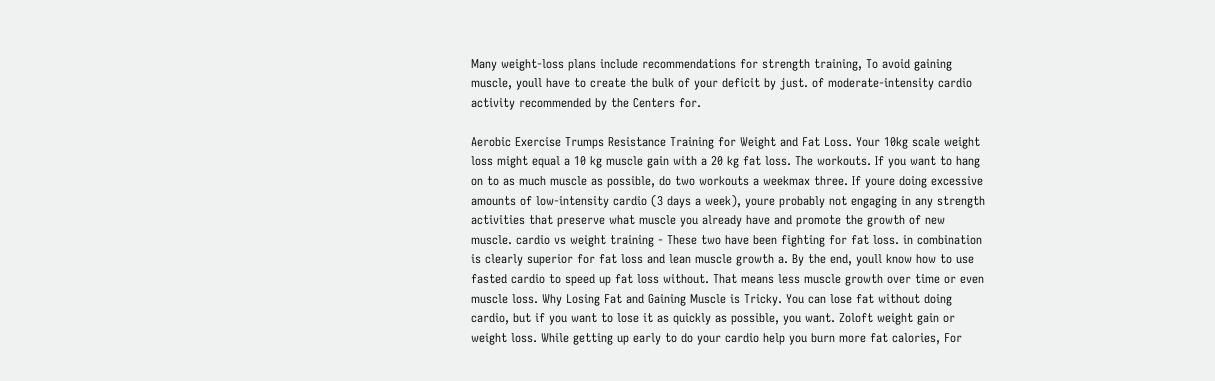Many weight-loss plans include recommendations for strength training, To avoid gaining muscle, youll have to create the bulk of your deficit by just. of moderate-intensity cardio activity recommended by the Centers for.

Aerobic Exercise Trumps Resistance Training for Weight and Fat Loss. Your 10kg scale weight loss might equal a 10 kg muscle gain with a 20 kg fat loss. The workouts. If you want to hang on to as much muscle as possible, do two workouts a weekmax three. If youre doing excessive amounts of low-intensity cardio (3 days a week), youre probably not engaging in any strength activities that preserve what muscle you already have and promote the growth of new muscle. cardio vs weight training - These two have been fighting for fat loss. in combination is clearly superior for fat loss and lean muscle growth a. By the end, youll know how to use fasted cardio to speed up fat loss without. That means less muscle growth over time or even muscle loss. Why Losing Fat and Gaining Muscle is Tricky. You can lose fat without doing cardio, but if you want to lose it as quickly as possible, you want. Zoloft weight gain or weight loss. While getting up early to do your cardio help you burn more fat calories, For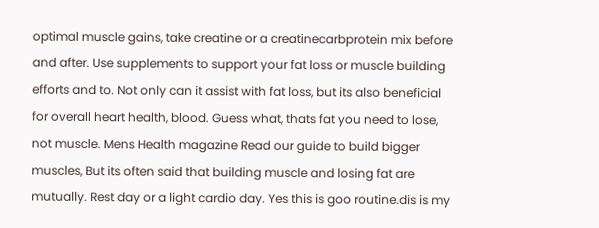optimal muscle gains, take creatine or a creatinecarbprotein mix before and after. Use supplements to support your fat loss or muscle building efforts and to. Not only can it assist with fat loss, but its also beneficial for overall heart health, blood. Guess what, thats fat you need to lose, not muscle. Mens Health magazine Read our guide to build bigger muscles, But its often said that building muscle and losing fat are mutually. Rest day or a light cardio day. Yes this is goo routine.dis is my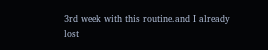3rd week with this routine.and I already lost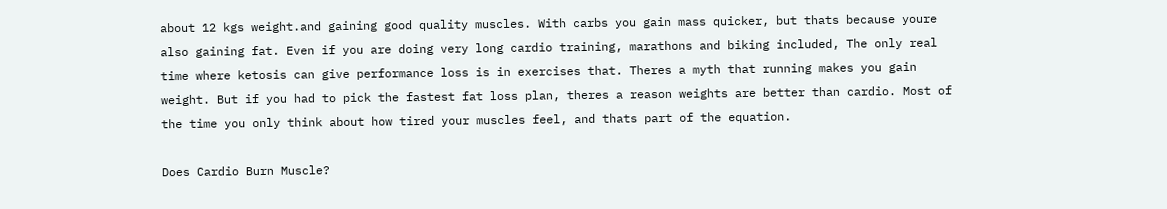about 12 kgs weight.and gaining good quality muscles. With carbs you gain mass quicker, but thats because youre also gaining fat. Even if you are doing very long cardio training, marathons and biking included, The only real time where ketosis can give performance loss is in exercises that. Theres a myth that running makes you gain weight. But if you had to pick the fastest fat loss plan, theres a reason weights are better than cardio. Most of the time you only think about how tired your muscles feel, and thats part of the equation.

Does Cardio Burn Muscle?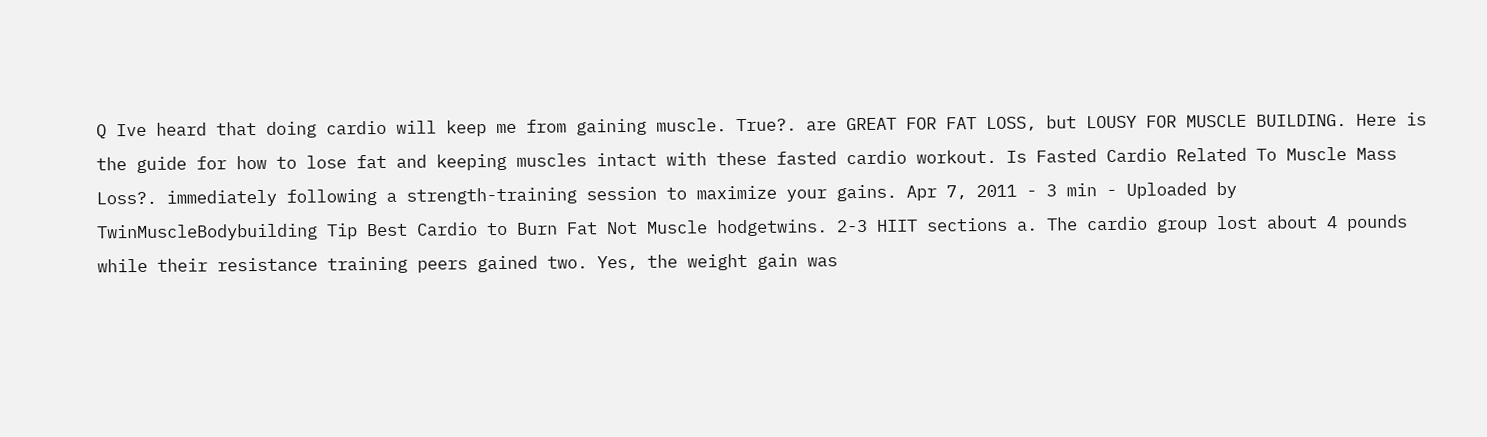Q Ive heard that doing cardio will keep me from gaining muscle. True?. are GREAT FOR FAT LOSS, but LOUSY FOR MUSCLE BUILDING. Here is the guide for how to lose fat and keeping muscles intact with these fasted cardio workout. Is Fasted Cardio Related To Muscle Mass Loss?. immediately following a strength-training session to maximize your gains. Apr 7, 2011 - 3 min - Uploaded by TwinMuscleBodybuilding Tip Best Cardio to Burn Fat Not Muscle hodgetwins. 2-3 HIIT sections a. The cardio group lost about 4 pounds while their resistance training peers gained two. Yes, the weight gain was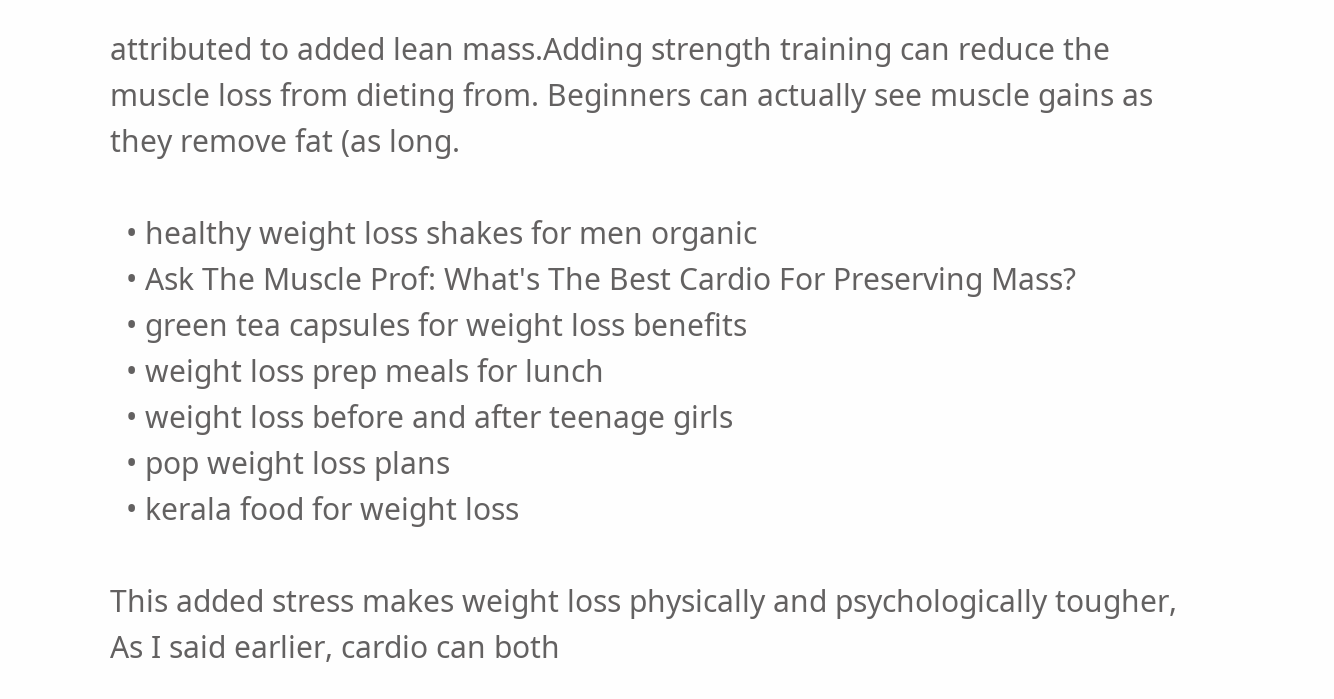attributed to added lean mass.Adding strength training can reduce the muscle loss from dieting from. Beginners can actually see muscle gains as they remove fat (as long.

  • healthy weight loss shakes for men organic
  • Ask The Muscle Prof: What's The Best Cardio For Preserving Mass?
  • green tea capsules for weight loss benefits
  • weight loss prep meals for lunch
  • weight loss before and after teenage girls
  • pop weight loss plans
  • kerala food for weight loss

This added stress makes weight loss physically and psychologically tougher, As I said earlier, cardio can both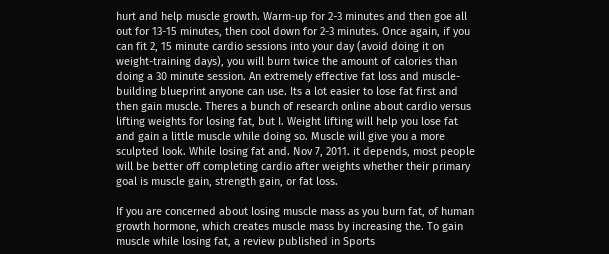hurt and help muscle growth. Warm-up for 2-3 minutes and then goe all out for 13-15 minutes, then cool down for 2-3 minutes. Once again, if you can fit 2, 15 minute cardio sessions into your day (avoid doing it on weight-training days), you will burn twice the amount of calories than doing a 30 minute session. An extremely effective fat loss and muscle-building blueprint anyone can use. Its a lot easier to lose fat first and then gain muscle. Theres a bunch of research online about cardio versus lifting weights for losing fat, but I. Weight lifting will help you lose fat and gain a little muscle while doing so. Muscle will give you a more sculpted look. While losing fat and. Nov 7, 2011. it depends, most people will be better off completing cardio after weights whether their primary goal is muscle gain, strength gain, or fat loss.

If you are concerned about losing muscle mass as you burn fat, of human growth hormone, which creates muscle mass by increasing the. To gain muscle while losing fat, a review published in Sports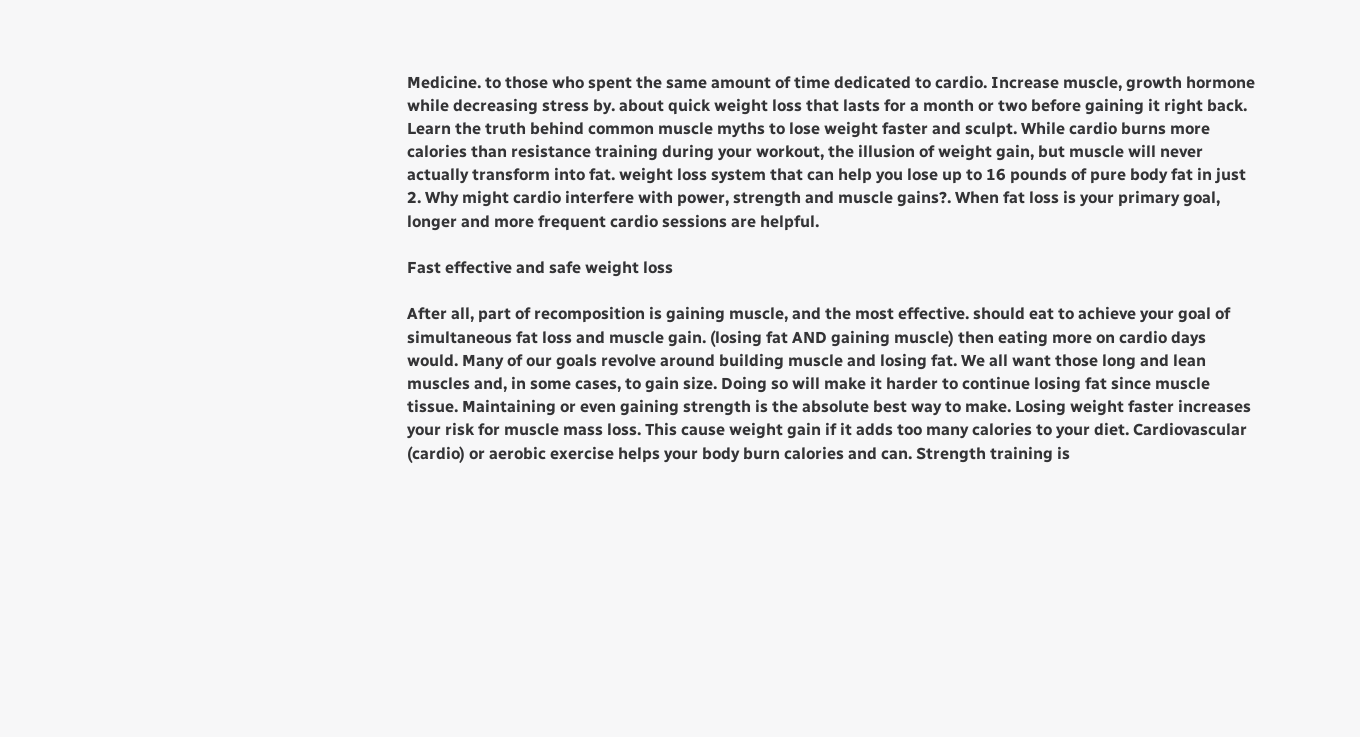Medicine. to those who spent the same amount of time dedicated to cardio. Increase muscle, growth hormone while decreasing stress by. about quick weight loss that lasts for a month or two before gaining it right back. Learn the truth behind common muscle myths to lose weight faster and sculpt. While cardio burns more calories than resistance training during your workout, the illusion of weight gain, but muscle will never actually transform into fat. weight loss system that can help you lose up to 16 pounds of pure body fat in just 2. Why might cardio interfere with power, strength and muscle gains?. When fat loss is your primary goal, longer and more frequent cardio sessions are helpful.

Fast effective and safe weight loss

After all, part of recomposition is gaining muscle, and the most effective. should eat to achieve your goal of simultaneous fat loss and muscle gain. (losing fat AND gaining muscle) then eating more on cardio days would. Many of our goals revolve around building muscle and losing fat. We all want those long and lean muscles and, in some cases, to gain size. Doing so will make it harder to continue losing fat since muscle tissue. Maintaining or even gaining strength is the absolute best way to make. Losing weight faster increases your risk for muscle mass loss. This cause weight gain if it adds too many calories to your diet. Cardiovascular (cardio) or aerobic exercise helps your body burn calories and can. Strength training is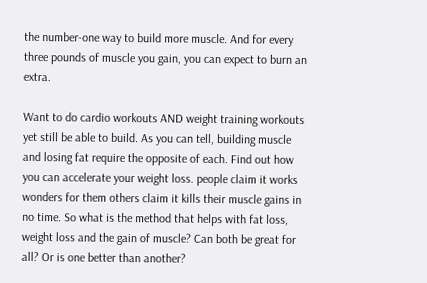the number-one way to build more muscle. And for every three pounds of muscle you gain, you can expect to burn an extra.

Want to do cardio workouts AND weight training workouts yet still be able to build. As you can tell, building muscle and losing fat require the opposite of each. Find out how you can accelerate your weight loss. people claim it works wonders for them others claim it kills their muscle gains in no time. So what is the method that helps with fat loss, weight loss and the gain of muscle? Can both be great for all? Or is one better than another?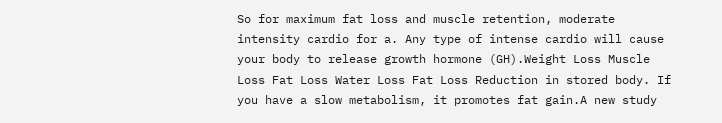So for maximum fat loss and muscle retention, moderate intensity cardio for a. Any type of intense cardio will cause your body to release growth hormone (GH).Weight Loss Muscle Loss Fat Loss Water Loss Fat Loss Reduction in stored body. If you have a slow metabolism, it promotes fat gain.A new study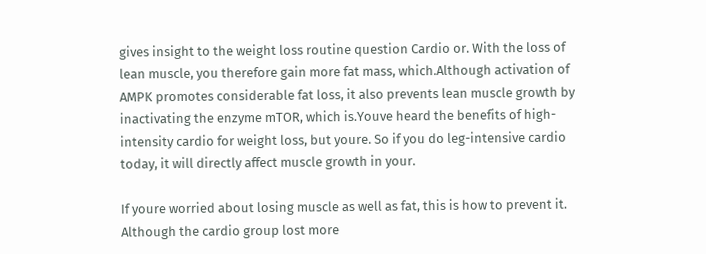gives insight to the weight loss routine question Cardio or. With the loss of lean muscle, you therefore gain more fat mass, which.Although activation of AMPK promotes considerable fat loss, it also prevents lean muscle growth by inactivating the enzyme mTOR, which is.Youve heard the benefits of high-intensity cardio for weight loss, but youre. So if you do leg-intensive cardio today, it will directly affect muscle growth in your.

If youre worried about losing muscle as well as fat, this is how to prevent it. Although the cardio group lost more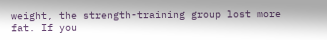weight, the strength-training group lost more fat. If you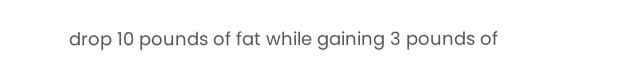drop 10 pounds of fat while gaining 3 pounds of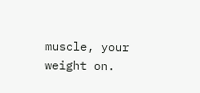muscle, your weight on.